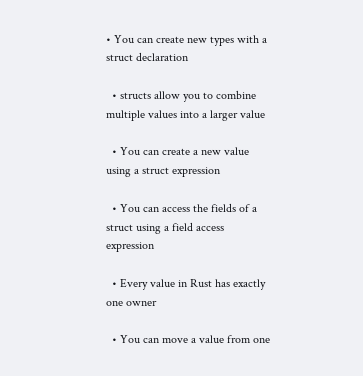• You can create new types with a struct declaration

  • structs allow you to combine multiple values into a larger value

  • You can create a new value using a struct expression

  • You can access the fields of a struct using a field access expression

  • Every value in Rust has exactly one owner

  • You can move a value from one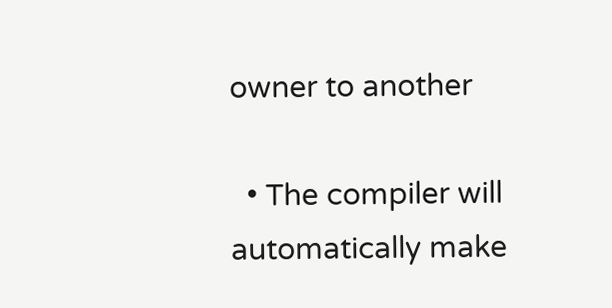owner to another

  • The compiler will automatically make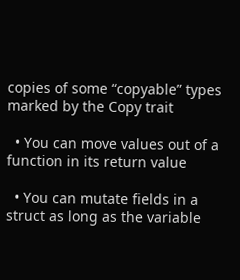copies of some “copyable” types marked by the Copy trait

  • You can move values out of a function in its return value

  • You can mutate fields in a struct as long as the variable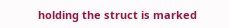holding the struct is marked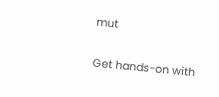mut

Get hands-on with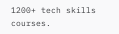1200+ tech skills courses.